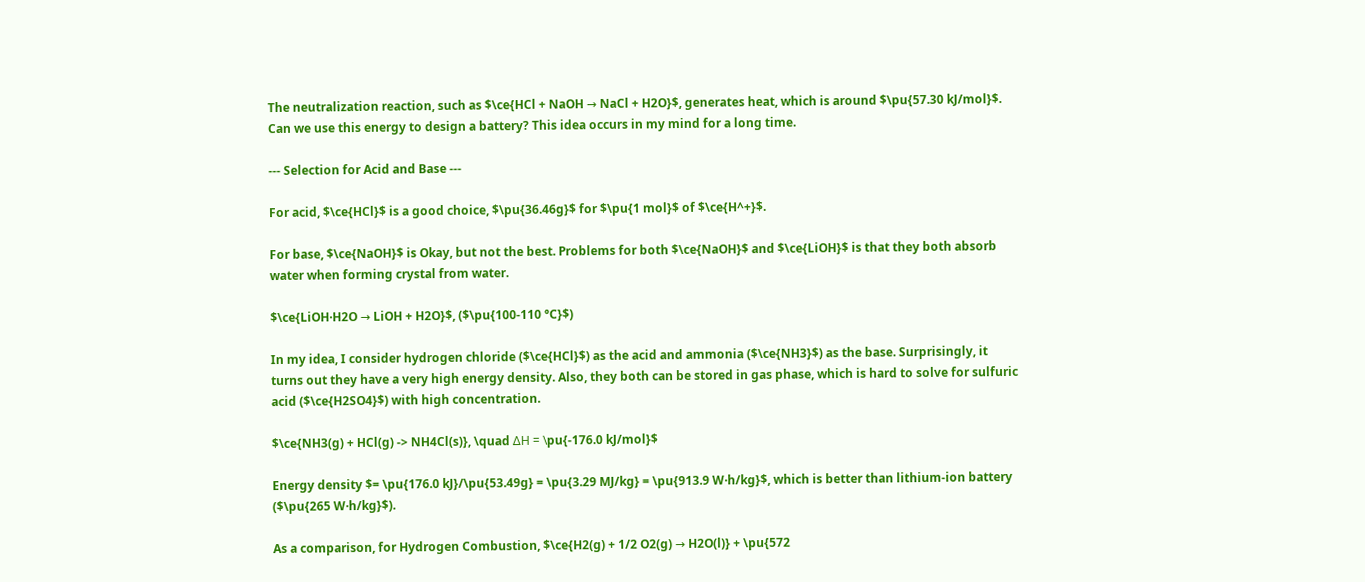The neutralization reaction, such as $\ce{HCl + NaOH → NaCl + H2O}$, generates heat, which is around $\pu{57.30 kJ/mol}$. Can we use this energy to design a battery? This idea occurs in my mind for a long time.

--- Selection for Acid and Base ---

For acid, $\ce{HCl}$ is a good choice, $\pu{36.46g}$ for $\pu{1 mol}$ of $\ce{H^+}$.

For base, $\ce{NaOH}$ is Okay, but not the best. Problems for both $\ce{NaOH}$ and $\ce{LiOH}$ is that they both absorb water when forming crystal from water.

$\ce{LiOH·H2O → LiOH + H2O}$, ($\pu{100-110 °C}$)

In my idea, I consider hydrogen chloride ($\ce{HCl}$) as the acid and ammonia ($\ce{NH3}$) as the base. Surprisingly, it turns out they have a very high energy density. Also, they both can be stored in gas phase, which is hard to solve for sulfuric acid ($\ce{H2SO4}$) with high concentration.

$\ce{NH3(g) + HCl(g) -> NH4Cl(s)}, \quad ΔH = \pu{-176.0 kJ/mol}$

Energy density $= \pu{176.0 kJ}/\pu{53.49g} = \pu{3.29 MJ/kg} = \pu{913.9 W·h/kg}$, which is better than lithium-ion battery ($\pu{265 W·h/kg}$).

As a comparison, for Hydrogen Combustion, $\ce{H2(g) + 1/2 O2(g) → H2O(l)} + \pu{572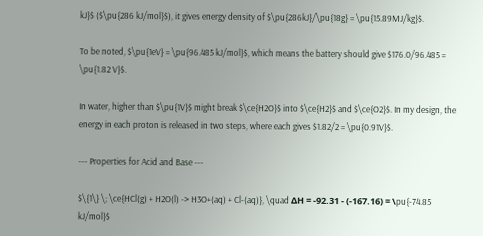kJ}$ ($\pu{286 kJ/mol}$), it gives energy density of $\pu{286kJ}/\pu{18g} = \pu{15.89MJ/kg}$.

To be noted, $\pu{1eV} = \pu{96.485 kJ/mol}$, which means the battery should give $176.0/96.485 = \pu{1.82 V}$.

In water, higher than $\pu{1V}$ might break $\ce{H2O}$ into $\ce{H2}$ and $\ce{O2}$. In my design, the energy in each proton is released in two steps, where each gives $1.82/2 = \pu{0.91V}$.

--- Properties for Acid and Base ---

$\{1\} \; \ce{HCl(g) + H2O(l) -> H3O+(aq) + Cl-(aq)}, \quad ΔH = -92.31 - (-167.16) = \pu{-74.85 kJ/mol}$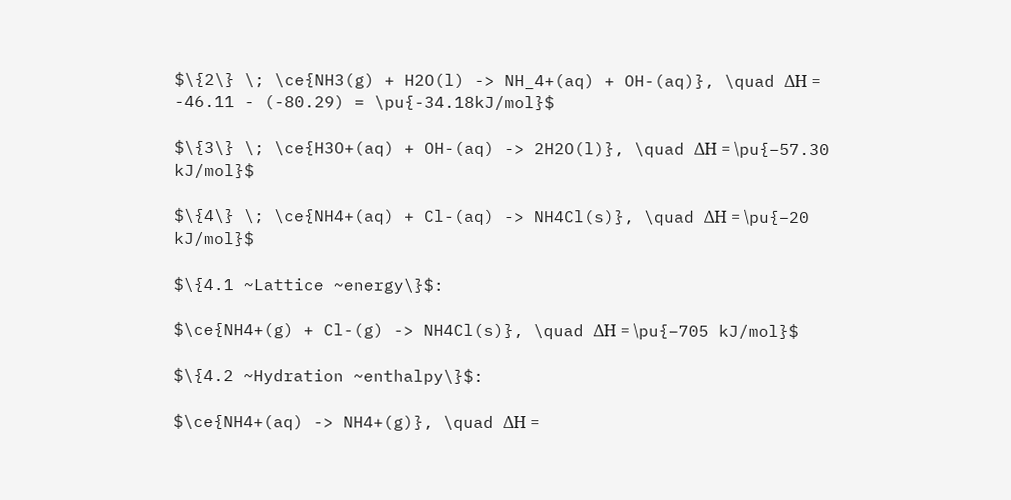$\{2\} \; \ce{NH3(g) + H2O(l) -> NH_4+(aq) + OH-(aq)}, \quad ΔH = -46.11 - (-80.29) = \pu{-34.18kJ/mol}$

$\{3\} \; \ce{H3O+(aq) + OH-(aq) -> 2H2O(l)}, \quad ΔH = \pu{−57.30 kJ/mol}$

$\{4\} \; \ce{NH4+(aq) + Cl-(aq) -> NH4Cl(s)}, \quad ΔH = \pu{–20 kJ/mol}$

$\{4.1 ~Lattice ~energy\}$:

$\ce{NH4+(g) + Cl-(g) -> NH4Cl(s)}, \quad ΔH = \pu{–705 kJ/mol}$

$\{4.2 ~Hydration ~enthalpy\}$:

$\ce{NH4+(aq) -> NH4+(g)}, \quad ΔH =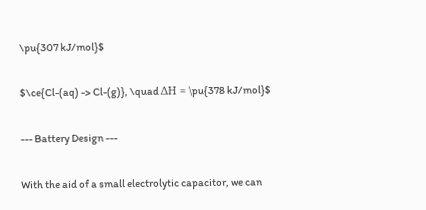\pu{307 kJ/mol}$

$\ce{Cl-(aq) -> Cl-(g)}, \quad ΔH = \pu{378 kJ/mol}$

--- Battery Design ---

With the aid of a small electrolytic capacitor, we can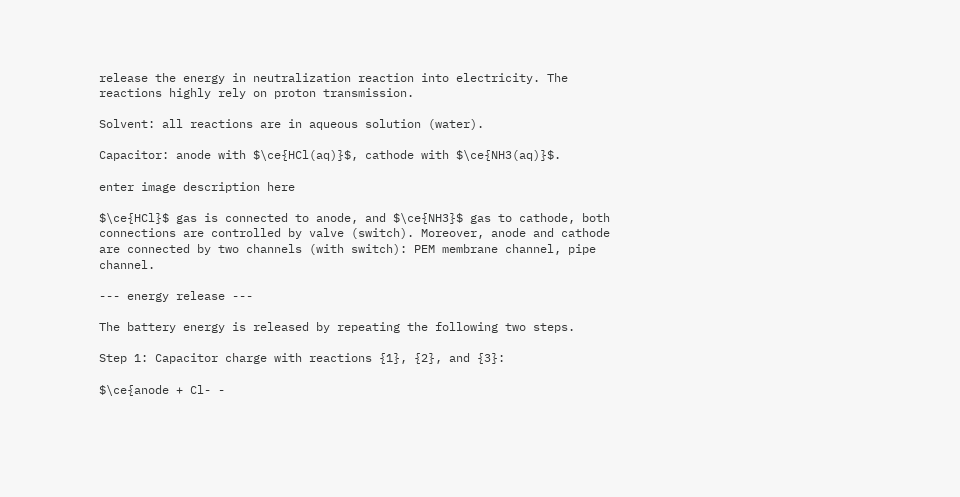release the energy in neutralization reaction into electricity. The reactions highly rely on proton transmission.

Solvent: all reactions are in aqueous solution (water).

Capacitor: anode with $\ce{HCl(aq)}$, cathode with $\ce{NH3(aq)}$.

enter image description here

$\ce{HCl}$ gas is connected to anode, and $\ce{NH3}$ gas to cathode, both connections are controlled by valve (switch). Moreover, anode and cathode are connected by two channels (with switch): PEM membrane channel, pipe channel.

--- energy release ---

The battery energy is released by repeating the following two steps.

Step 1: Capacitor charge with reactions {1}, {2}, and {3}:

$\ce{anode + Cl- -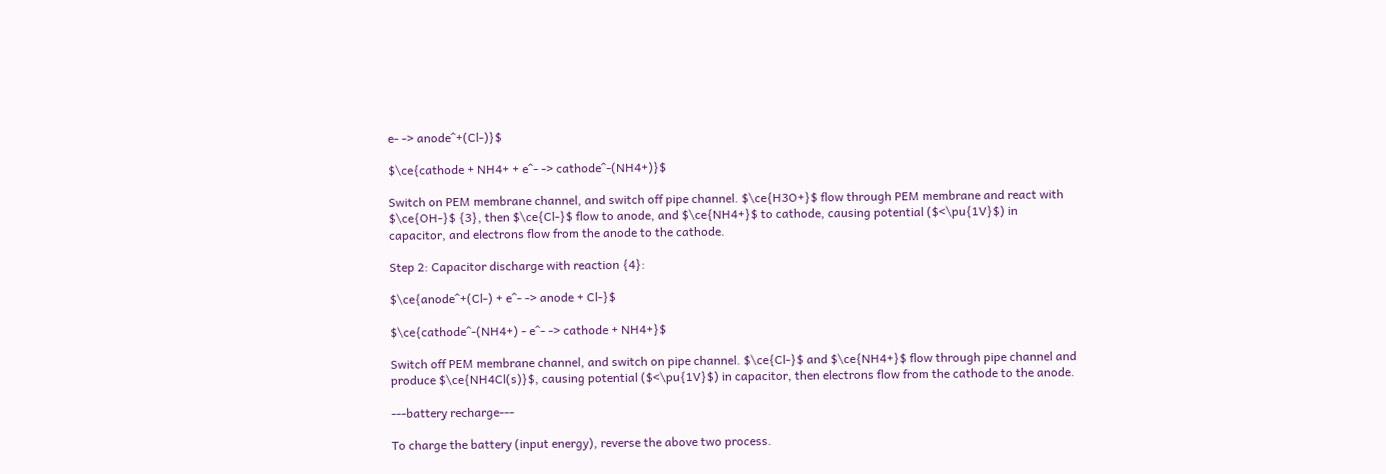e- -> anode^+(Cl-)}$

$\ce{cathode + NH4+ + e^- -> cathode^-(NH4+)}$

Switch on PEM membrane channel, and switch off pipe channel. $\ce{H3O+}$ flow through PEM membrane and react with $\ce{OH-}$ {3}, then $\ce{Cl-}$ flow to anode, and $\ce{NH4+}$ to cathode, causing potential ($<\pu{1V}$) in capacitor, and electrons flow from the anode to the cathode.

Step 2: Capacitor discharge with reaction {4}:

$\ce{anode^+(Cl-) + e^- -> anode + Cl-}$

$\ce{cathode^-(NH4+) - e^- -> cathode + NH4+}$

Switch off PEM membrane channel, and switch on pipe channel. $\ce{Cl-}$ and $\ce{NH4+}$ flow through pipe channel and produce $\ce{NH4Cl(s)}$, causing potential ($<\pu{1V}$) in capacitor, then electrons flow from the cathode to the anode.

---battery recharge---

To charge the battery (input energy), reverse the above two process.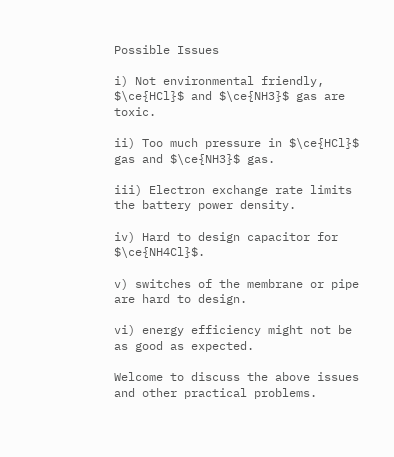Possible Issues

i) Not environmental friendly, $\ce{HCl}$ and $\ce{NH3}$ gas are toxic.

ii) Too much pressure in $\ce{HCl}$ gas and $\ce{NH3}$ gas.

iii) Electron exchange rate limits the battery power density.

iv) Hard to design capacitor for $\ce{NH4Cl}$.

v) switches of the membrane or pipe are hard to design.

vi) energy efficiency might not be as good as expected.

Welcome to discuss the above issues and other practical problems.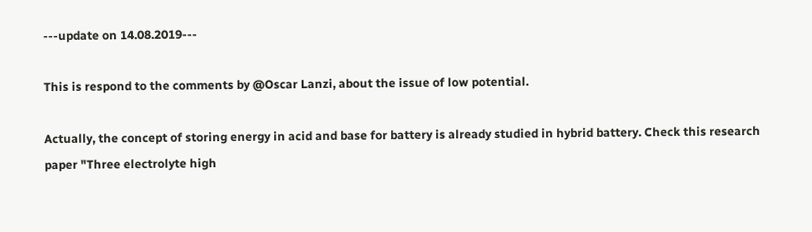---update on 14.08.2019---

This is respond to the comments by @Oscar Lanzi, about the issue of low potential.

Actually, the concept of storing energy in acid and base for battery is already studied in hybrid battery. Check this research paper "Three electrolyte high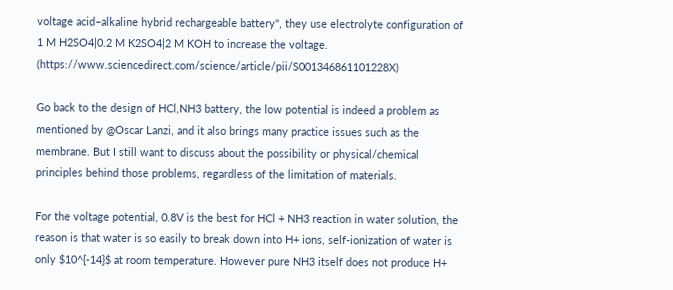voltage acid–alkaline hybrid rechargeable battery", they use electrolyte configuration of 1 M H2SO4|0.2 M K2SO4|2 M KOH to increase the voltage. (https://www.sciencedirect.com/science/article/pii/S001346861101228X)

Go back to the design of HCl,NH3 battery, the low potential is indeed a problem as mentioned by @Oscar Lanzi, and it also brings many practice issues such as the membrane. But I still want to discuss about the possibility or physical/chemical principles behind those problems, regardless of the limitation of materials.

For the voltage potential, 0.8V is the best for HCl + NH3 reaction in water solution, the reason is that water is so easily to break down into H+ ions, self-ionization of water is only $10^{-14}$ at room temperature. However pure NH3 itself does not produce H+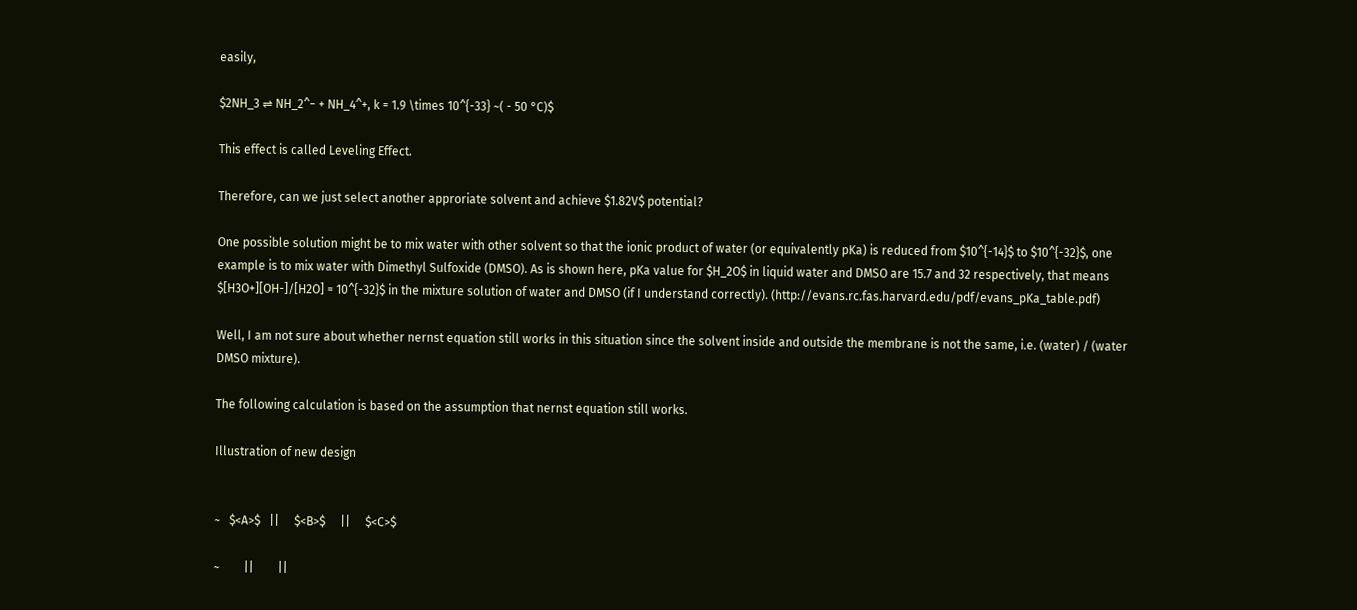easily,

$2NH_3 ⇌ NH_2^− + NH_4^+, k = 1.9 \times 10^{-33} ~( - 50 °C)$

This effect is called Leveling Effect.

Therefore, can we just select another approriate solvent and achieve $1.82V$ potential?

One possible solution might be to mix water with other solvent so that the ionic product of water (or equivalently pKa) is reduced from $10^{-14}$ to $10^{-32}$, one example is to mix water with Dimethyl Sulfoxide (DMSO). As is shown here, pKa value for $H_2O$ in liquid water and DMSO are 15.7 and 32 respectively, that means $[H3O+][OH-]/[H2O] = 10^{-32}$ in the mixture solution of water and DMSO (if I understand correctly). (http://evans.rc.fas.harvard.edu/pdf/evans_pKa_table.pdf)

Well, I am not sure about whether nernst equation still works in this situation since the solvent inside and outside the membrane is not the same, i.e. (water) / (water DMSO mixture).

The following calculation is based on the assumption that nernst equation still works.

Illustration of new design


~   $<A>$   ||     $<B>$     ||     $<C>$

~        ||        ||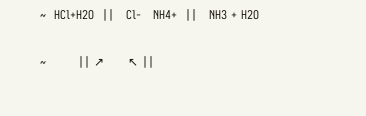~  HCl+H2O  ||   Cl-   NH4+  ||   NH3 + H2O

~        || ↗      ↖ ||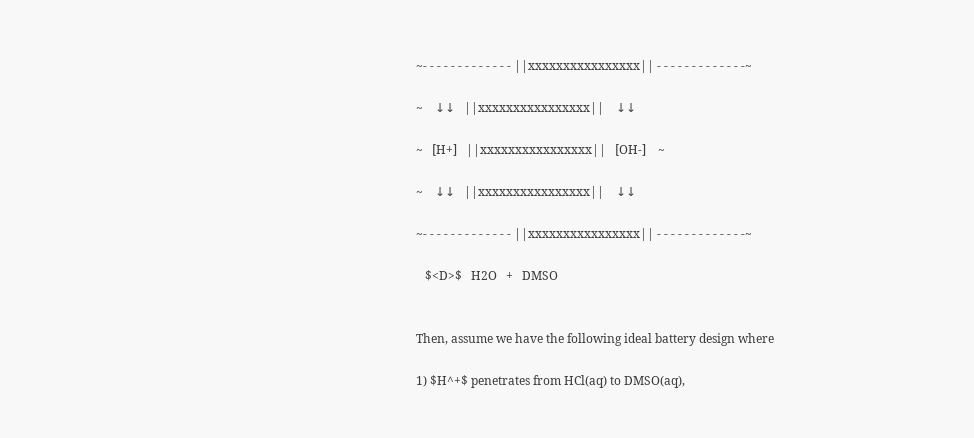~- - - - - - - - - - - - - ||xxxxxxxxxxxxxxxx|| - - - - - - - - - - - - -~

~    ↓↓   ||xxxxxxxxxxxxxxxx||    ↓↓

~   [H+]   ||xxxxxxxxxxxxxxxx||   [OH-]    ~

~    ↓↓   ||xxxxxxxxxxxxxxxx||    ↓↓

~- - - - - - - - - - - - - ||xxxxxxxxxxxxxxxx|| - - - - - - - - - - - - -~

   $<D>$   H2O   +   DMSO


Then, assume we have the following ideal battery design where

1) $H^+$ penetrates from HCl(aq) to DMSO(aq),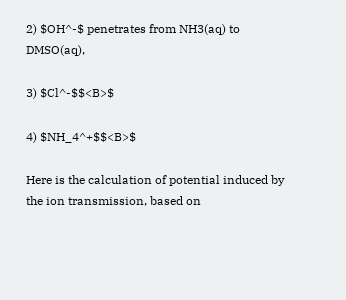2) $OH^-$ penetrates from NH3(aq) to DMSO(aq),

3) $Cl^-$$<B>$

4) $NH_4^+$$<B>$

Here is the calculation of potential induced by the ion transmission, based on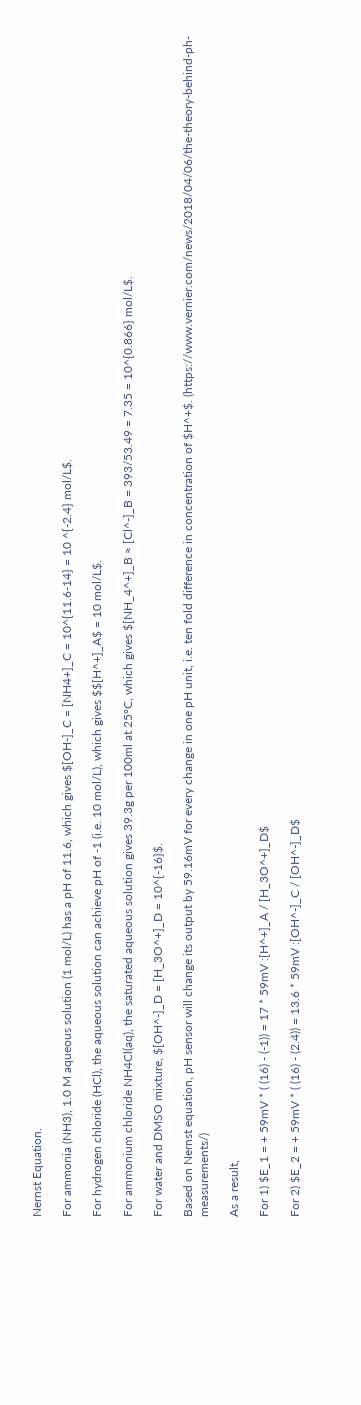Nernst Equation.

For ammonia (NH3), 1.0 M aqueous solution (1 mol/L) has a pH of 11.6, which gives $[OH-]_C = [NH4+]_C = 10^{11.6-14} = 10 ^{-2.4} mol/L$.

For hydrogen chloride (HCl), the aqueous solution can achieve pH of -1 (i.e. 10 mol/L), which gives $$[H^+]_A$ = 10 mol/L$.

For ammonium chloride NH4Cl(aq), the saturated aqueous solution gives 39.3g per 100ml at 25°C, which gives $[NH_4^+]_B ≈ [Cl^-]_B = 393/53.49 = 7.35 = 10^{0.866} mol/L$.

For water and DMSO mixture, $[OH^-]_D = [H_3O^+]_D = 10^{-16}$.

Based on Nernst equation, pH sensor will change its output by 59.16mV for every change in one pH unit, i.e. ten fold difference in concentration of $H^+$. (https://www.vernier.com/news/2018/04/06/the-theory-behind-ph-measurements/)

As a result,

For 1) $E_1 = + 59mV * ( (16) - (-1)) = 17 * 59mV :[H^+]_A / [H_3O^+]_D$

For 2) $E_2 = + 59mV * ( (16) - (2.4)) = 13.6 * 59mV :[OH^-]_C / [OH^-]_D$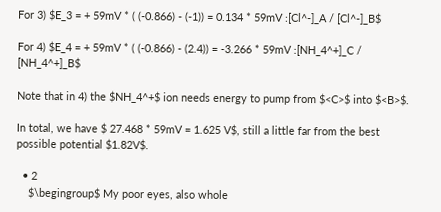For 3) $E_3 = + 59mV * ( (-0.866) - (-1)) = 0.134 * 59mV :[Cl^-]_A / [Cl^-]_B$

For 4) $E_4 = + 59mV * ( (-0.866) - (2.4)) = -3.266 * 59mV :[NH_4^+]_C / [NH_4^+]_B$

Note that in 4) the $NH_4^+$ ion needs energy to pump from $<C>$ into $<B>$.

In total, we have $ 27.468 * 59mV = 1.625 V$, still a little far from the best possible potential $1.82V$.

  • 2
    $\begingroup$ My poor eyes, also whole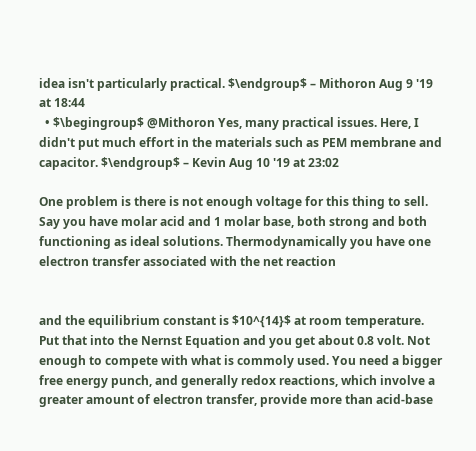idea isn't particularly practical. $\endgroup$ – Mithoron Aug 9 '19 at 18:44
  • $\begingroup$ @Mithoron Yes, many practical issues. Here, I didn't put much effort in the materials such as PEM membrane and capacitor. $\endgroup$ – Kevin Aug 10 '19 at 23:02

One problem is there is not enough voltage for this thing to sell. Say you have molar acid and 1 molar base, both strong and both functioning as ideal solutions. Thermodynamically you have one electron transfer associated with the net reaction


and the equilibrium constant is $10^{14}$ at room temperature. Put that into the Nernst Equation and you get about 0.8 volt. Not enough to compete with what is commoly used. You need a bigger free energy punch, and generally redox reactions, which involve a greater amount of electron transfer, provide more than acid-base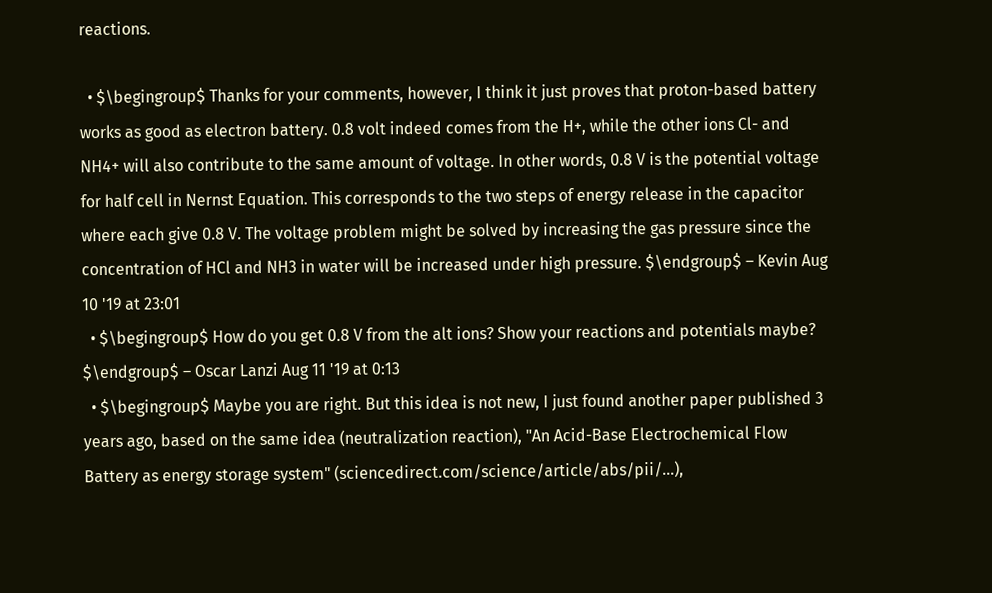reactions.

  • $\begingroup$ Thanks for your comments, however, I think it just proves that proton-based battery works as good as electron battery. 0.8 volt indeed comes from the H+, while the other ions Cl- and NH4+ will also contribute to the same amount of voltage. In other words, 0.8 V is the potential voltage for half cell in Nernst Equation. This corresponds to the two steps of energy release in the capacitor where each give 0.8 V. The voltage problem might be solved by increasing the gas pressure since the concentration of HCl and NH3 in water will be increased under high pressure. $\endgroup$ – Kevin Aug 10 '19 at 23:01
  • $\begingroup$ How do you get 0.8 V from the alt ions? Show your reactions and potentials maybe? $\endgroup$ – Oscar Lanzi Aug 11 '19 at 0:13
  • $\begingroup$ Maybe you are right. But this idea is not new, I just found another paper published 3 years ago, based on the same idea (neutralization reaction), "An Acid-Base Electrochemical Flow Battery as energy storage system" (sciencedirect.com/science/article/abs/pii/…),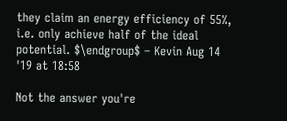they claim an energy efficiency of 55%, i.e. only achieve half of the ideal potential. $\endgroup$ – Kevin Aug 14 '19 at 18:58

Not the answer you're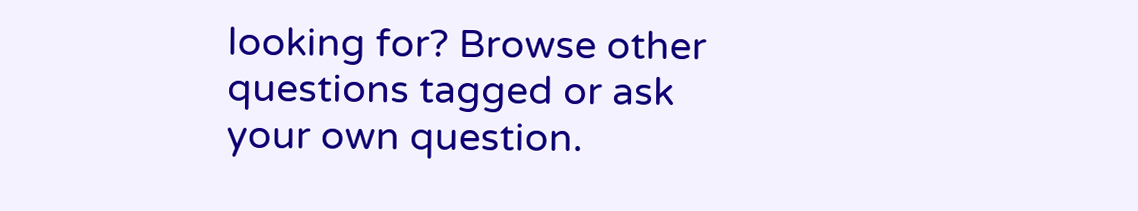looking for? Browse other questions tagged or ask your own question.